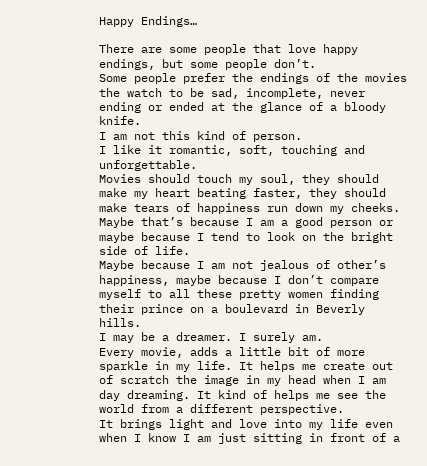Happy Endings…

There are some people that love happy endings, but some people don’t.
Some people prefer the endings of the movies the watch to be sad, incomplete, never ending or ended at the glance of a bloody knife.
I am not this kind of person.
I like it romantic, soft, touching and unforgettable.
Movies should touch my soul, they should make my heart beating faster, they should make tears of happiness run down my cheeks.
Maybe that’s because I am a good person or maybe because I tend to look on the bright side of life.
Maybe because I am not jealous of other’s happiness, maybe because I don’t compare myself to all these pretty women finding their prince on a boulevard in Beverly hills.
I may be a dreamer. I surely am.
Every movie, adds a little bit of more sparkle in my life. It helps me create out of scratch the image in my head when I am day dreaming. It kind of helps me see the world from a different perspective.
It brings light and love into my life even when I know I am just sitting in front of a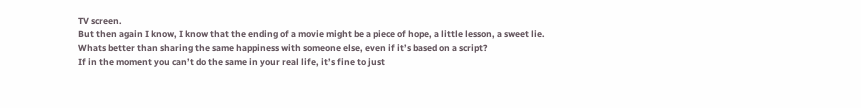TV screen.
But then again I know, I know that the ending of a movie might be a piece of hope, a little lesson, a sweet lie.
Whats better than sharing the same happiness with someone else, even if it’s based on a script?
If in the moment you can’t do the same in your real life, it’s fine to just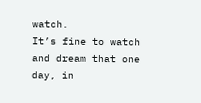watch.
It’s fine to watch and dream that one day, in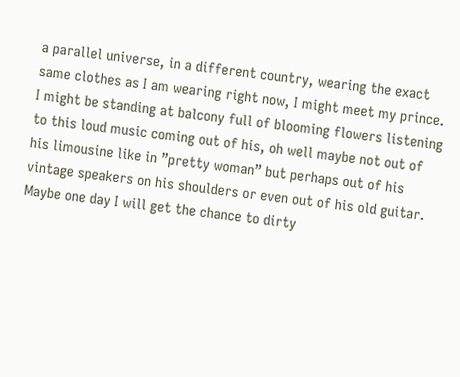a parallel universe, in a different country, wearing the exact same clothes as I am wearing right now, I might meet my prince.
I might be standing at balcony full of blooming flowers listening to this loud music coming out of his, oh well maybe not out of his limousine like in ”pretty woman” but perhaps out of his vintage speakers on his shoulders or even out of his old guitar.
Maybe one day I will get the chance to dirty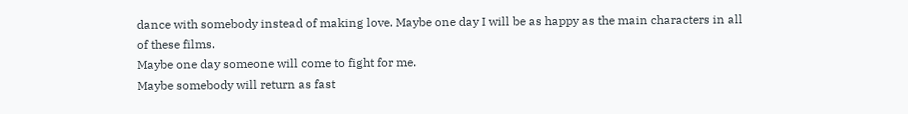dance with somebody instead of making love. Maybe one day I will be as happy as the main characters in all of these films.
Maybe one day someone will come to fight for me.
Maybe somebody will return as fast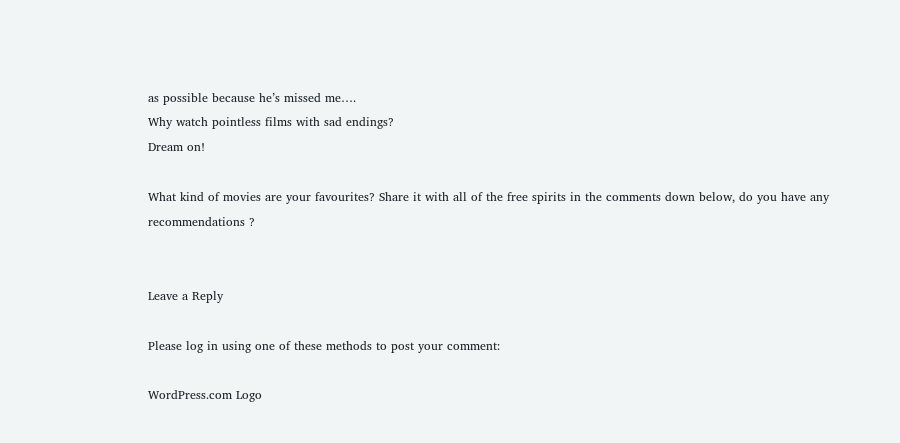as possible because he’s missed me….
Why watch pointless films with sad endings?
Dream on!

What kind of movies are your favourites? Share it with all of the free spirits in the comments down below, do you have any recommendations ?


Leave a Reply

Please log in using one of these methods to post your comment:

WordPress.com Logo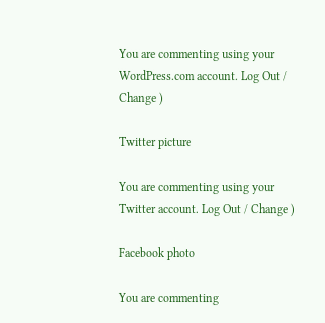You are commenting using your WordPress.com account. Log Out / Change )

Twitter picture

You are commenting using your Twitter account. Log Out / Change )

Facebook photo

You are commenting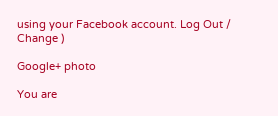using your Facebook account. Log Out / Change )

Google+ photo

You are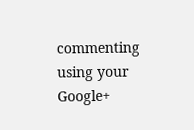commenting using your Google+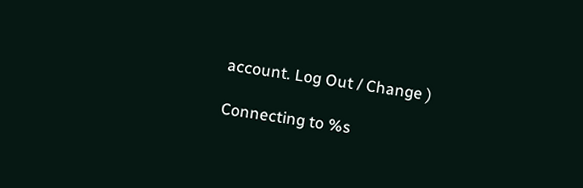account. Log Out / Change )

Connecting to %s